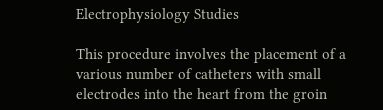Electrophysiology Studies

This procedure involves the placement of a various number of catheters with small electrodes into the heart from the groin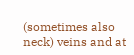(sometimes also neck) veins and at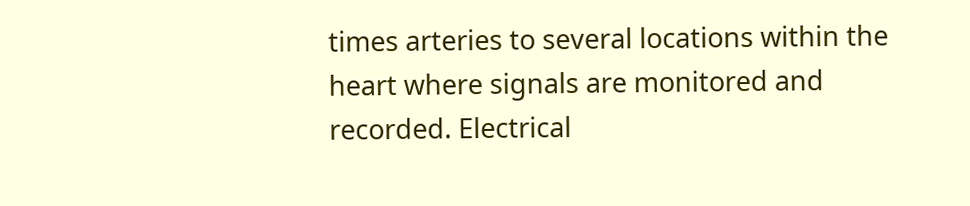times arteries to several locations within the heart where signals are monitored and recorded. Electrical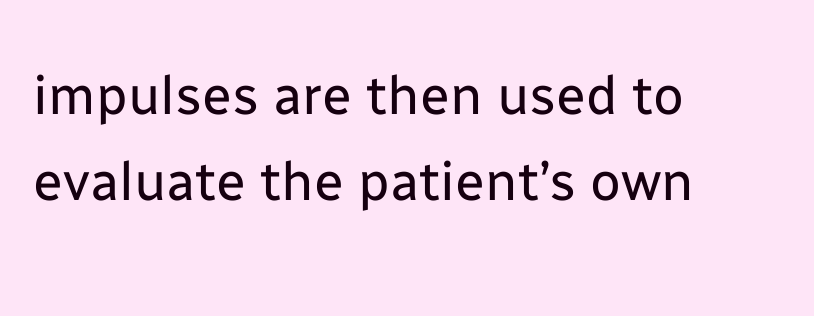impulses are then used to evaluate the patient’s own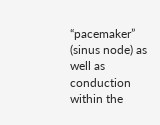“pacemaker” (sinus node) as well as conduction within the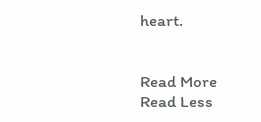heart.


Read More
Read Less